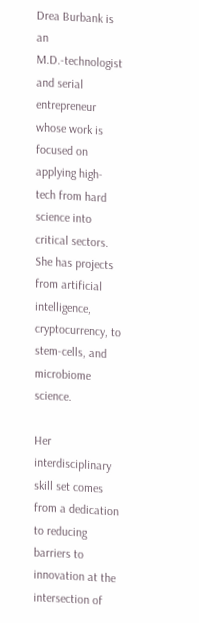Drea Burbank is an M.D.-technologist and serial entrepreneur whose work is focused on applying high-tech from hard science into critical sectors. She has projects from artificial intelligence, cryptocurrency, to stem-cells, and microbiome science.

Her interdisciplinary skill set comes from a dedication to reducing barriers to innovation at the intersection of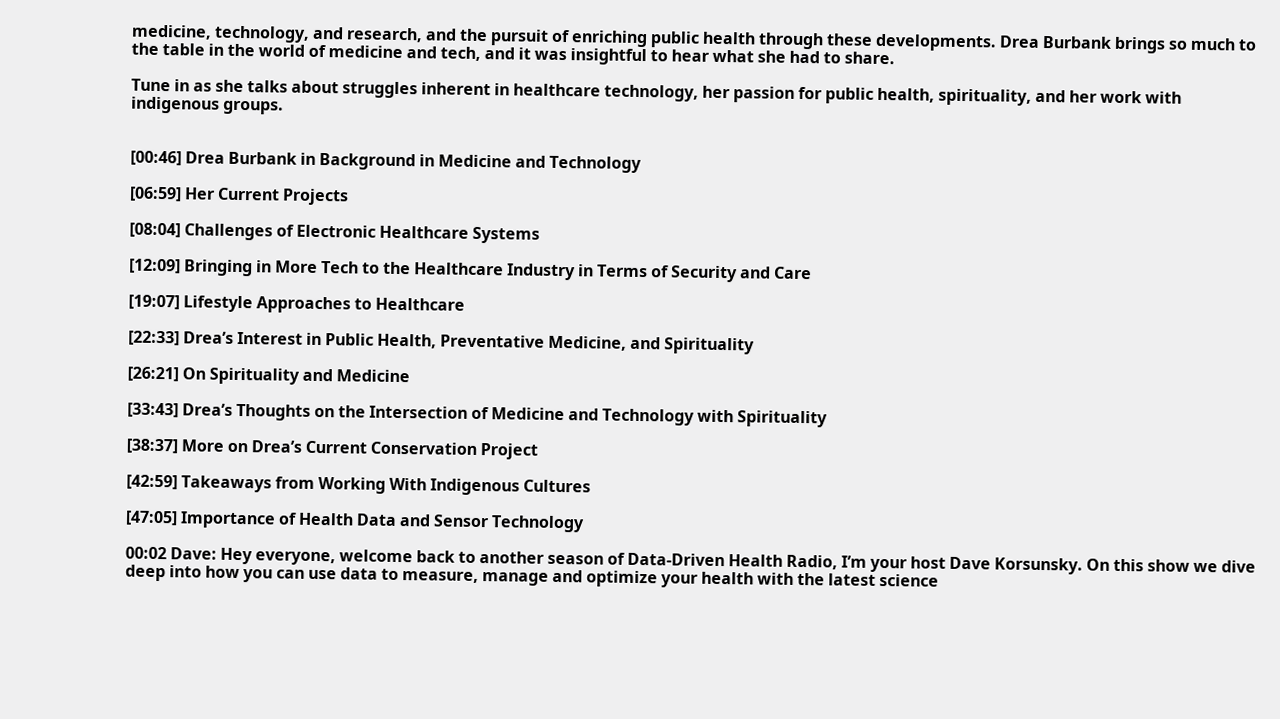medicine, technology, and research, and the pursuit of enriching public health through these developments. Drea Burbank brings so much to the table in the world of medicine and tech, and it was insightful to hear what she had to share.

Tune in as she talks about struggles inherent in healthcare technology, her passion for public health, spirituality, and her work with indigenous groups.


[00:46] Drea Burbank in Background in Medicine and Technology

[06:59] Her Current Projects

[08:04] Challenges of Electronic Healthcare Systems

[12:09] Bringing in More Tech to the Healthcare Industry in Terms of Security and Care

[19:07] Lifestyle Approaches to Healthcare

[22:33] Drea’s Interest in Public Health, Preventative Medicine, and Spirituality

[26:21] On Spirituality and Medicine

[33:43] Drea’s Thoughts on the Intersection of Medicine and Technology with Spirituality

[38:37] More on Drea’s Current Conservation Project

[42:59] Takeaways from Working With Indigenous Cultures

[47:05] Importance of Health Data and Sensor Technology

00:02 Dave: Hey everyone, welcome back to another season of Data-Driven Health Radio, I’m your host Dave Korsunsky. On this show we dive deep into how you can use data to measure, manage and optimize your health with the latest science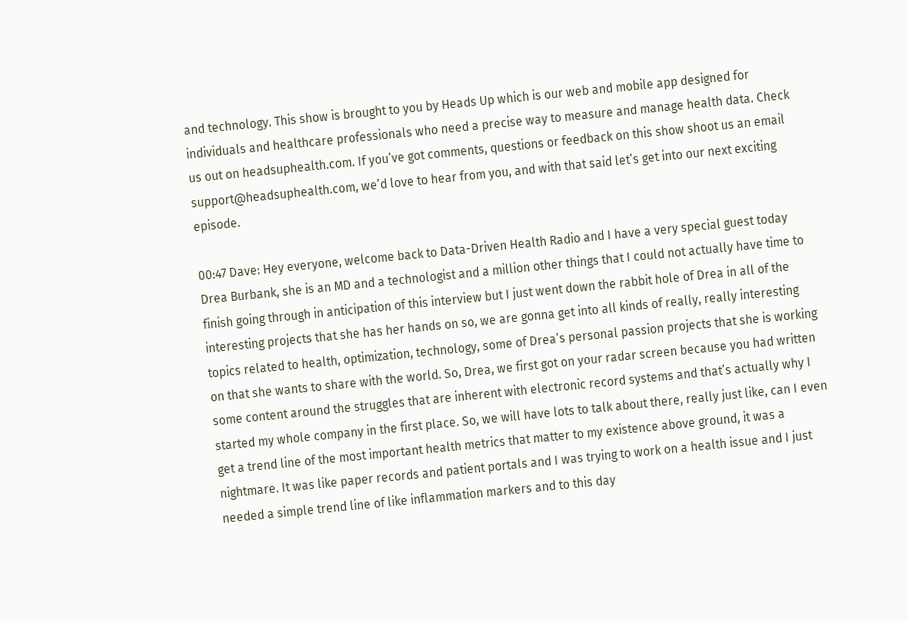and technology. This show is brought to you by Heads Up which is our web and mobile app designed for individuals and healthcare professionals who need a precise way to measure and manage health data. Check us out on headsuphealth.com. If you’ve got comments, questions or feedback on this show shoot us an email support@headsuphealth.com, we’d love to hear from you, and with that said let’s get into our next exciting episode.

00:47 Dave: Hey everyone, welcome back to Data-Driven Health Radio and I have a very special guest today Drea Burbank, she is an MD and a technologist and a million other things that I could not actually have time to finish going through in anticipation of this interview but I just went down the rabbit hole of Drea in all of the interesting projects that she has her hands on so, we are gonna get into all kinds of really, really interesting topics related to health, optimization, technology, some of Drea’s personal passion projects that she is working on that she wants to share with the world. So, Drea, we first got on your radar screen because you had written some content around the struggles that are inherent with electronic record systems and that’s actually why I started my whole company in the first place. So, we will have lots to talk about there, really just like, can I even get a trend line of the most important health metrics that matter to my existence above ground, it was a nightmare. It was like paper records and patient portals and I was trying to work on a health issue and I just needed a simple trend line of like inflammation markers and to this day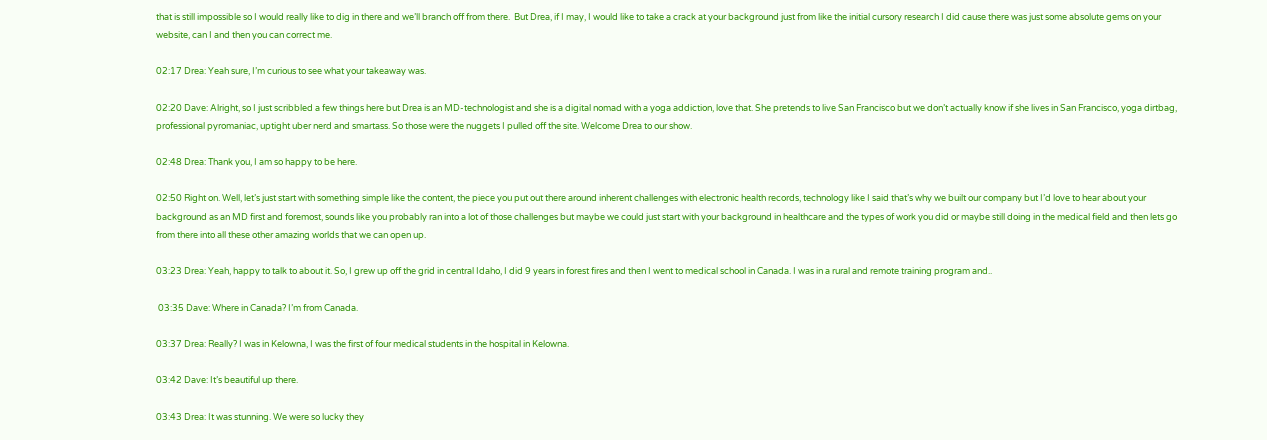that is still impossible so I would really like to dig in there and we’ll branch off from there.  But Drea, if I may, I would like to take a crack at your background just from like the initial cursory research I did cause there was just some absolute gems on your website, can I and then you can correct me.

02:17 Drea: Yeah sure, I’m curious to see what your takeaway was.

02:20 Dave: Alright, so I just scribbled a few things here but Drea is an MD-technologist and she is a digital nomad with a yoga addiction, love that. She pretends to live San Francisco but we don’t actually know if she lives in San Francisco, yoga dirtbag, professional pyromaniac, uptight uber nerd and smartass. So those were the nuggets I pulled off the site. Welcome Drea to our show.

02:48 Drea: Thank you, I am so happy to be here.

02:50 Right on. Well, let’s just start with something simple like the content, the piece you put out there around inherent challenges with electronic health records, technology like I said that’s why we built our company but I’d love to hear about your background as an MD first and foremost, sounds like you probably ran into a lot of those challenges but maybe we could just start with your background in healthcare and the types of work you did or maybe still doing in the medical field and then lets go from there into all these other amazing worlds that we can open up.

03:23 Drea: Yeah, happy to talk to about it. So, I grew up off the grid in central Idaho, I did 9 years in forest fires and then I went to medical school in Canada. I was in a rural and remote training program and..

 03:35 Dave: Where in Canada? I’m from Canada.

03:37 Drea: Really? I was in Kelowna, I was the first of four medical students in the hospital in Kelowna.

03:42 Dave: It’s beautiful up there.

03:43 Drea: It was stunning. We were so lucky they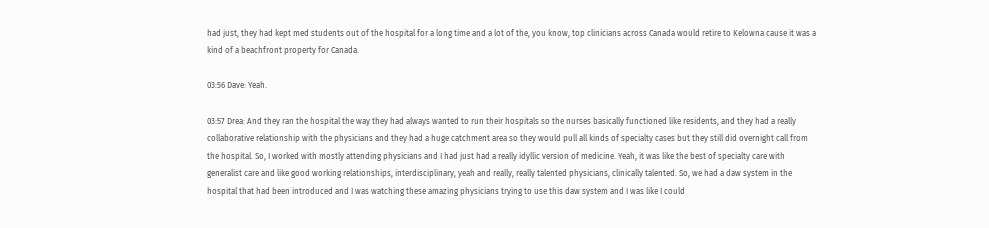had just, they had kept med students out of the hospital for a long time and a lot of the, you know, top clinicians across Canada would retire to Kelowna cause it was a kind of a beachfront property for Canada.

03:56 Dave: Yeah.

03:57 Drea: And they ran the hospital the way they had always wanted to run their hospitals so the nurses basically functioned like residents, and they had a really collaborative relationship with the physicians and they had a huge catchment area so they would pull all kinds of specialty cases but they still did overnight call from the hospital. So, I worked with mostly attending physicians and I had just had a really idyllic version of medicine. Yeah, it was like the best of specialty care with generalist care and like good working relationships, interdisciplinary, yeah and really, really talented physicians, clinically talented. So, we had a daw system in the hospital that had been introduced and I was watching these amazing physicians trying to use this daw system and I was like I could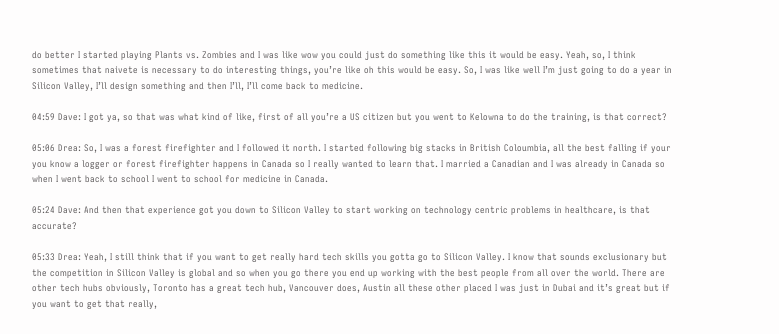do better I started playing Plants vs. Zombies and I was like wow you could just do something like this it would be easy. Yeah, so, I think sometimes that naivete is necessary to do interesting things, you’re like oh this would be easy. So, I was like well I’m just going to do a year in Silicon Valley, I’ll design something and then I’ll, I’ll come back to medicine.

04:59 Dave: I got ya, so that was what kind of like, first of all you’re a US citizen but you went to Kelowna to do the training, is that correct?

05:06 Drea: So, I was a forest firefighter and I followed it north. I started following big stacks in British Coloumbia, all the best falling if your you know a logger or forest firefighter happens in Canada so I really wanted to learn that. I married a Canadian and I was already in Canada so when I went back to school I went to school for medicine in Canada.

05:24 Dave: And then that experience got you down to Silicon Valley to start working on technology centric problems in healthcare, is that accurate?

05:33 Drea: Yeah, I still think that if you want to get really hard tech skills you gotta go to Silicon Valley. I know that sounds exclusionary but the competition in Silicon Valley is global and so when you go there you end up working with the best people from all over the world. There are other tech hubs obviously, Toronto has a great tech hub, Vancouver does, Austin all these other placed I was just in Dubai and it’s great but if you want to get that really,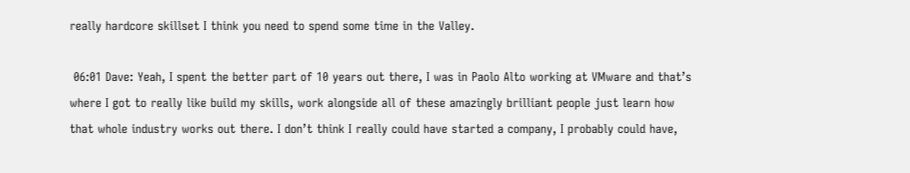really hardcore skillset I think you need to spend some time in the Valley.

 06:01 Dave: Yeah, I spent the better part of 10 years out there, I was in Paolo Alto working at VMware and that’s where I got to really like build my skills, work alongside all of these amazingly brilliant people just learn how that whole industry works out there. I don’t think I really could have started a company, I probably could have,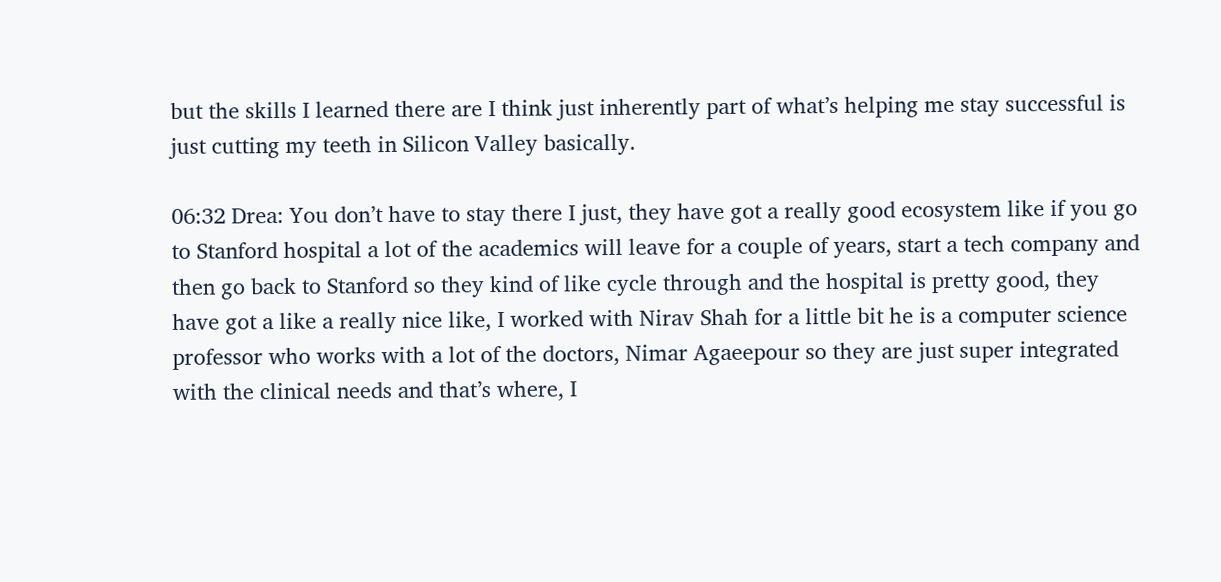but the skills I learned there are I think just inherently part of what’s helping me stay successful is just cutting my teeth in Silicon Valley basically.

06:32 Drea: You don’t have to stay there I just, they have got a really good ecosystem like if you go to Stanford hospital a lot of the academics will leave for a couple of years, start a tech company and then go back to Stanford so they kind of like cycle through and the hospital is pretty good, they have got a like a really nice like, I worked with Nirav Shah for a little bit he is a computer science professor who works with a lot of the doctors, Nimar Agaeepour so they are just super integrated with the clinical needs and that’s where, I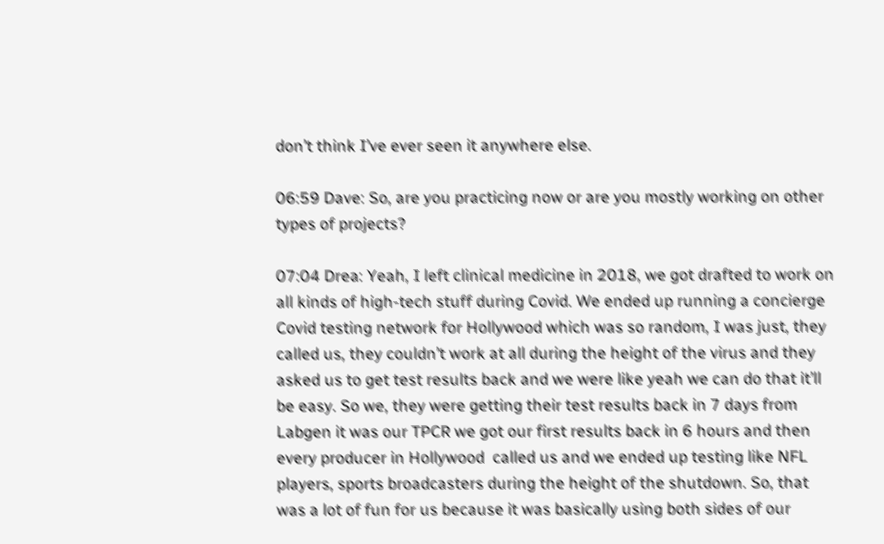don’t think I’ve ever seen it anywhere else.

06:59 Dave: So, are you practicing now or are you mostly working on other types of projects?

07:04 Drea: Yeah, I left clinical medicine in 2018, we got drafted to work on all kinds of high-tech stuff during Covid. We ended up running a concierge Covid testing network for Hollywood which was so random, I was just, they called us, they couldn’t work at all during the height of the virus and they asked us to get test results back and we were like yeah we can do that it’ll be easy. So we, they were getting their test results back in 7 days from Labgen it was our TPCR we got our first results back in 6 hours and then every producer in Hollywood  called us and we ended up testing like NFL players, sports broadcasters during the height of the shutdown. So, that was a lot of fun for us because it was basically using both sides of our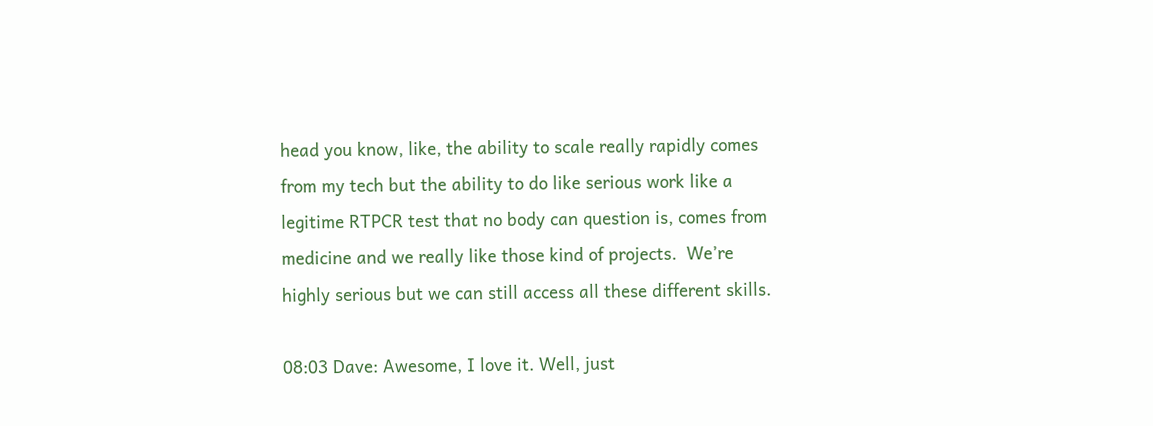head you know, like, the ability to scale really rapidly comes from my tech but the ability to do like serious work like a legitime RTPCR test that no body can question is, comes from medicine and we really like those kind of projects.  We’re highly serious but we can still access all these different skills.

08:03 Dave: Awesome, I love it. Well, just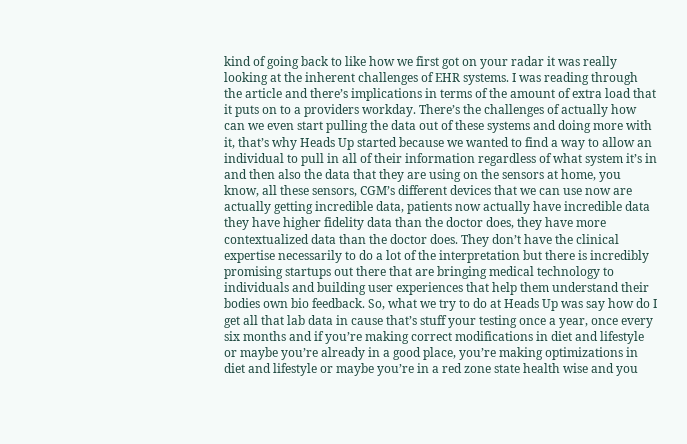kind of going back to like how we first got on your radar it was really looking at the inherent challenges of EHR systems. I was reading through the article and there’s implications in terms of the amount of extra load that it puts on to a providers workday. There’s the challenges of actually how can we even start pulling the data out of these systems and doing more with it, that’s why Heads Up started because we wanted to find a way to allow an individual to pull in all of their information regardless of what system it’s in and then also the data that they are using on the sensors at home, you know, all these sensors, CGM’s different devices that we can use now are actually getting incredible data, patients now actually have incredible data they have higher fidelity data than the doctor does, they have more contextualized data than the doctor does. They don’t have the clinical expertise necessarily to do a lot of the interpretation but there is incredibly promising startups out there that are bringing medical technology to individuals and building user experiences that help them understand their bodies own bio feedback. So, what we try to do at Heads Up was say how do I get all that lab data in cause that’s stuff your testing once a year, once every six months and if you’re making correct modifications in diet and lifestyle or maybe you’re already in a good place, you’re making optimizations in diet and lifestyle or maybe you’re in a red zone state health wise and you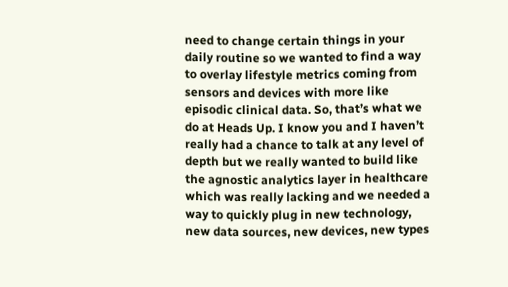need to change certain things in your daily routine so we wanted to find a way to overlay lifestyle metrics coming from sensors and devices with more like episodic clinical data. So, that’s what we do at Heads Up. I know you and I haven’t really had a chance to talk at any level of depth but we really wanted to build like the agnostic analytics layer in healthcare which was really lacking and we needed a way to quickly plug in new technology, new data sources, new devices, new types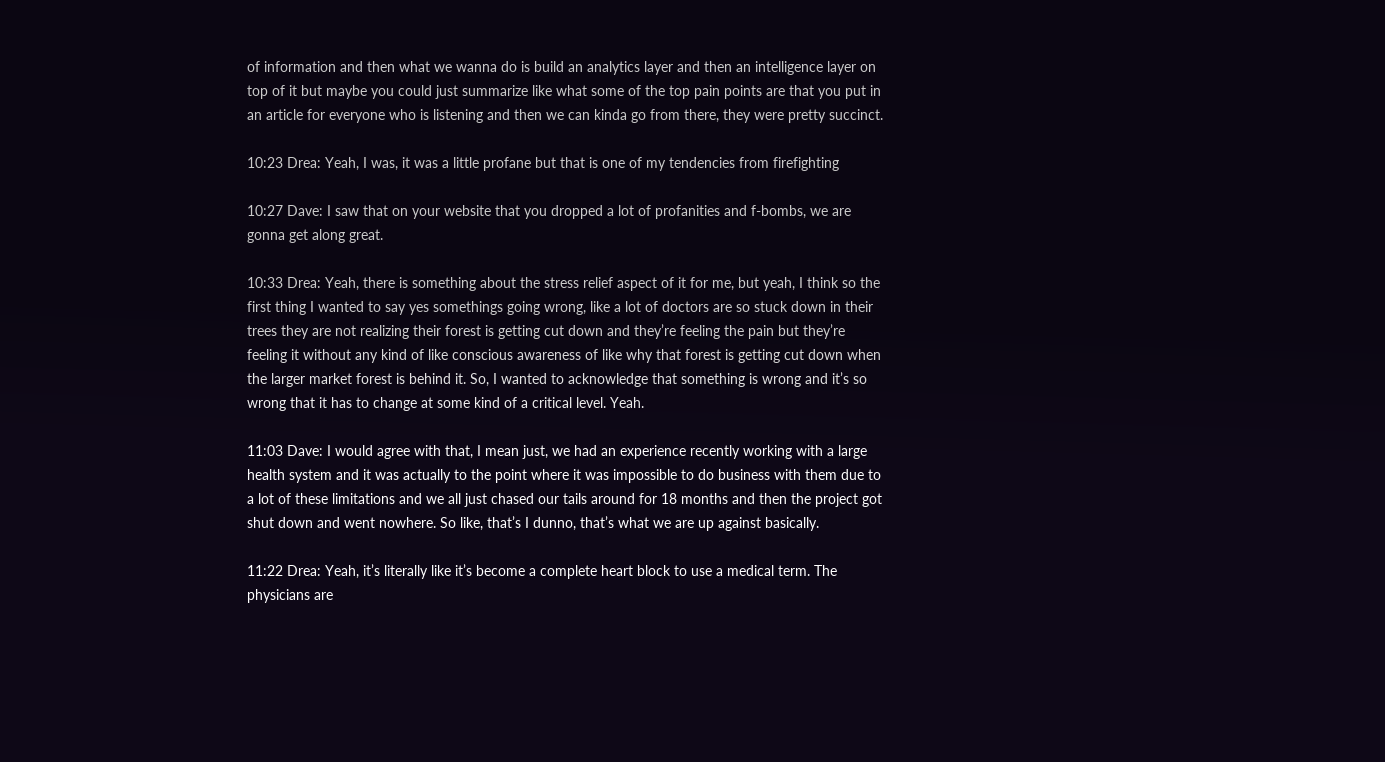of information and then what we wanna do is build an analytics layer and then an intelligence layer on top of it but maybe you could just summarize like what some of the top pain points are that you put in an article for everyone who is listening and then we can kinda go from there, they were pretty succinct.

10:23 Drea: Yeah, I was, it was a little profane but that is one of my tendencies from firefighting

10:27 Dave: I saw that on your website that you dropped a lot of profanities and f-bombs, we are gonna get along great.

10:33 Drea: Yeah, there is something about the stress relief aspect of it for me, but yeah, I think so the first thing I wanted to say yes somethings going wrong, like a lot of doctors are so stuck down in their trees they are not realizing their forest is getting cut down and they’re feeling the pain but they’re feeling it without any kind of like conscious awareness of like why that forest is getting cut down when the larger market forest is behind it. So, I wanted to acknowledge that something is wrong and it’s so wrong that it has to change at some kind of a critical level. Yeah.

11:03 Dave: I would agree with that, I mean just, we had an experience recently working with a large health system and it was actually to the point where it was impossible to do business with them due to a lot of these limitations and we all just chased our tails around for 18 months and then the project got shut down and went nowhere. So like, that’s I dunno, that’s what we are up against basically.

11:22 Drea: Yeah, it’s literally like it’s become a complete heart block to use a medical term. The physicians are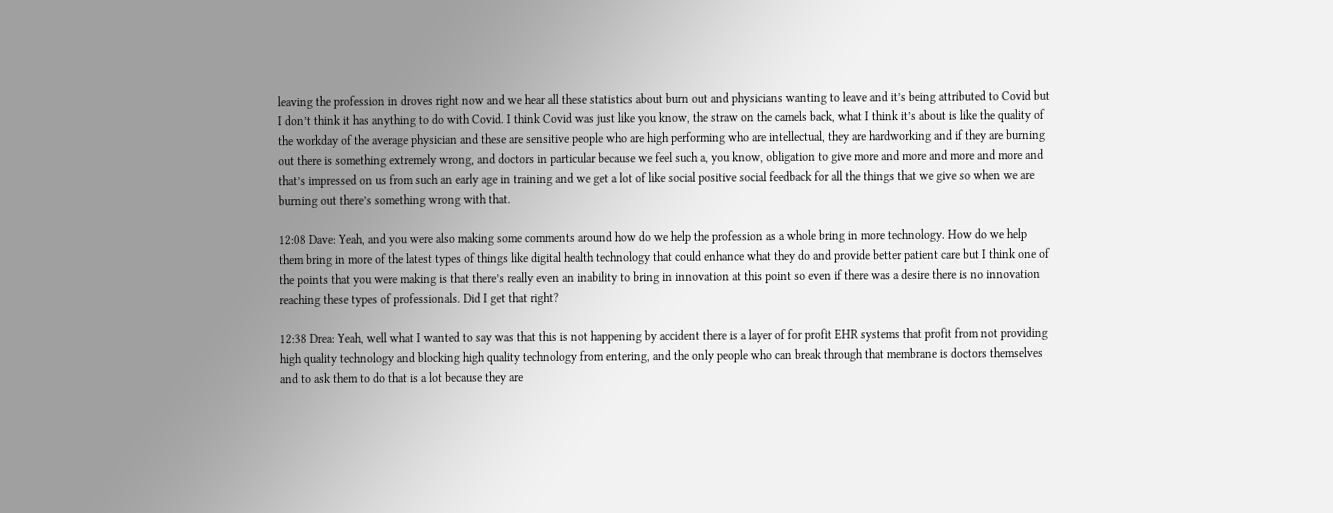leaving the profession in droves right now and we hear all these statistics about burn out and physicians wanting to leave and it’s being attributed to Covid but I don’t think it has anything to do with Covid. I think Covid was just like you know, the straw on the camels back, what I think it’s about is like the quality of the workday of the average physician and these are sensitive people who are high performing who are intellectual, they are hardworking and if they are burning out there is something extremely wrong, and doctors in particular because we feel such a, you know, obligation to give more and more and more and more and that’s impressed on us from such an early age in training and we get a lot of like social positive social feedback for all the things that we give so when we are burning out there’s something wrong with that.

12:08 Dave: Yeah, and you were also making some comments around how do we help the profession as a whole bring in more technology. How do we help them bring in more of the latest types of things like digital health technology that could enhance what they do and provide better patient care but I think one of the points that you were making is that there’s really even an inability to bring in innovation at this point so even if there was a desire there is no innovation reaching these types of professionals. Did I get that right?

12:38 Drea: Yeah, well what I wanted to say was that this is not happening by accident there is a layer of for profit EHR systems that profit from not providing high quality technology and blocking high quality technology from entering, and the only people who can break through that membrane is doctors themselves and to ask them to do that is a lot because they are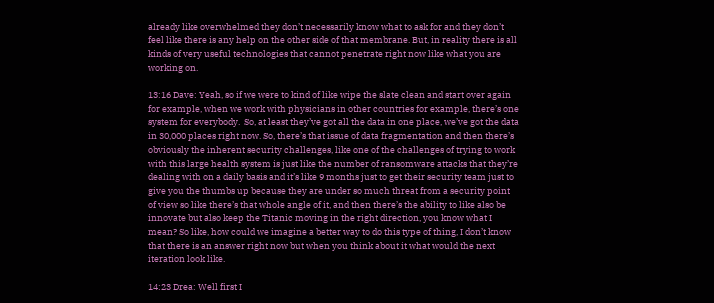already like overwhelmed they don’t necessarily know what to ask for and they don’t feel like there is any help on the other side of that membrane. But, in reality there is all kinds of very useful technologies that cannot penetrate right now like what you are working on.

13:16 Dave: Yeah, so if we were to kind of like wipe the slate clean and start over again for example, when we work with physicians in other countries for example, there’s one system for everybody.  So, at least they’ve got all the data in one place, we’ve got the data in 30,000 places right now. So, there’s that issue of data fragmentation and then there’s obviously the inherent security challenges, like one of the challenges of trying to work with this large health system is just like the number of ransomware attacks that they’re dealing with on a daily basis and it’s like 9 months just to get their security team just to give you the thumbs up because they are under so much threat from a security point of view so like there’s that whole angle of it, and then there’s the ability to like also be innovate but also keep the Titanic moving in the right direction, you know what I mean? So like, how could we imagine a better way to do this type of thing, I don’t know that there is an answer right now but when you think about it what would the next iteration look like.

14:23 Drea: Well first I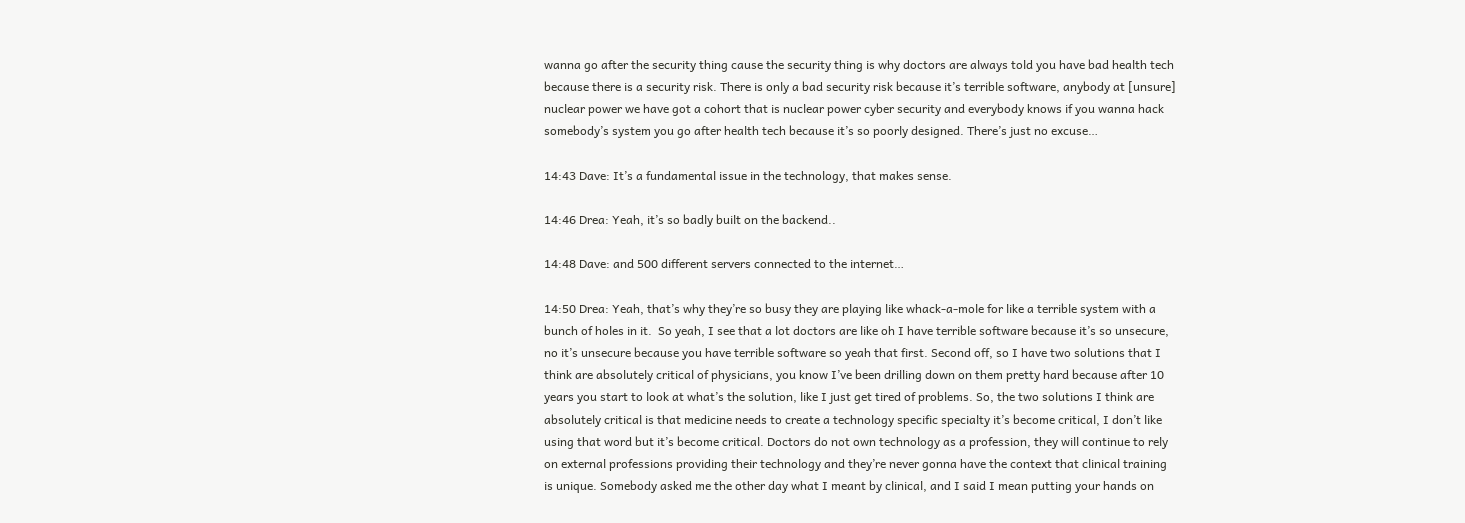wanna go after the security thing cause the security thing is why doctors are always told you have bad health tech because there is a security risk. There is only a bad security risk because it’s terrible software, anybody at [unsure] nuclear power we have got a cohort that is nuclear power cyber security and everybody knows if you wanna hack somebody’s system you go after health tech because it’s so poorly designed. There’s just no excuse…

14:43 Dave: It’s a fundamental issue in the technology, that makes sense.

14:46 Drea: Yeah, it’s so badly built on the backend..

14:48 Dave: and 500 different servers connected to the internet…

14:50 Drea: Yeah, that’s why they’re so busy they are playing like whack-a-mole for like a terrible system with a bunch of holes in it.  So yeah, I see that a lot doctors are like oh I have terrible software because it’s so unsecure, no it’s unsecure because you have terrible software so yeah that first. Second off, so I have two solutions that I think are absolutely critical of physicians, you know I’ve been drilling down on them pretty hard because after 10 years you start to look at what’s the solution, like I just get tired of problems. So, the two solutions I think are absolutely critical is that medicine needs to create a technology specific specialty it’s become critical, I don’t like using that word but it’s become critical. Doctors do not own technology as a profession, they will continue to rely on external professions providing their technology and they’re never gonna have the context that clinical training is unique. Somebody asked me the other day what I meant by clinical, and I said I mean putting your hands on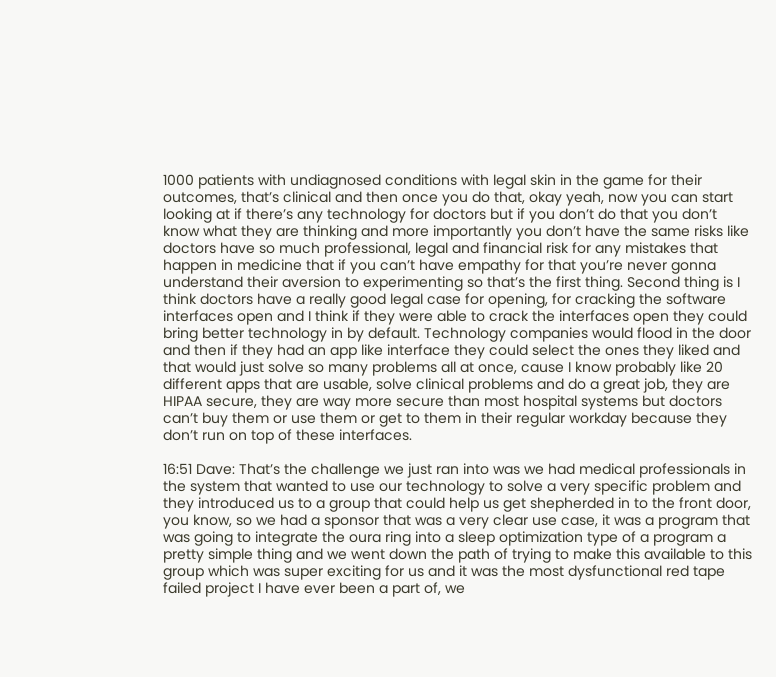1000 patients with undiagnosed conditions with legal skin in the game for their outcomes, that’s clinical and then once you do that, okay yeah, now you can start looking at if there’s any technology for doctors but if you don’t do that you don’t know what they are thinking and more importantly you don’t have the same risks like doctors have so much professional, legal and financial risk for any mistakes that happen in medicine that if you can’t have empathy for that you’re never gonna understand their aversion to experimenting so that’s the first thing. Second thing is I think doctors have a really good legal case for opening, for cracking the software interfaces open and I think if they were able to crack the interfaces open they could bring better technology in by default. Technology companies would flood in the door and then if they had an app like interface they could select the ones they liked and that would just solve so many problems all at once, cause I know probably like 20 different apps that are usable, solve clinical problems and do a great job, they are HIPAA secure, they are way more secure than most hospital systems but doctors can’t buy them or use them or get to them in their regular workday because they don’t run on top of these interfaces.

16:51 Dave: That’s the challenge we just ran into was we had medical professionals in the system that wanted to use our technology to solve a very specific problem and they introduced us to a group that could help us get shepherded in to the front door, you know, so we had a sponsor that was a very clear use case, it was a program that was going to integrate the oura ring into a sleep optimization type of a program a pretty simple thing and we went down the path of trying to make this available to this group which was super exciting for us and it was the most dysfunctional red tape failed project I have ever been a part of, we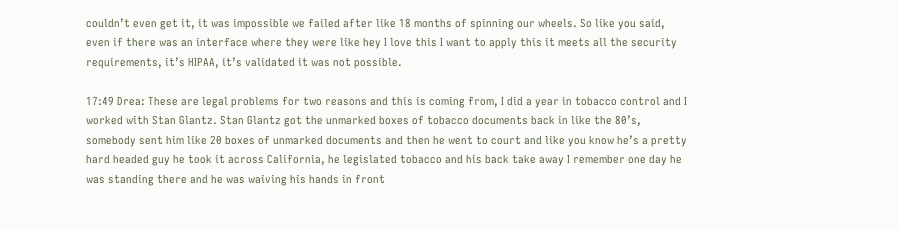couldn’t even get it, it was impossible we failed after like 18 months of spinning our wheels. So like you said, even if there was an interface where they were like hey I love this I want to apply this it meets all the security requirements, it’s HIPAA, it’s validated it was not possible.

17:49 Drea: These are legal problems for two reasons and this is coming from, I did a year in tobacco control and I worked with Stan Glantz. Stan Glantz got the unmarked boxes of tobacco documents back in like the 80’s, somebody sent him like 20 boxes of unmarked documents and then he went to court and like you know he’s a pretty hard headed guy he took it across California, he legislated tobacco and his back take away I remember one day he was standing there and he was waiving his hands in front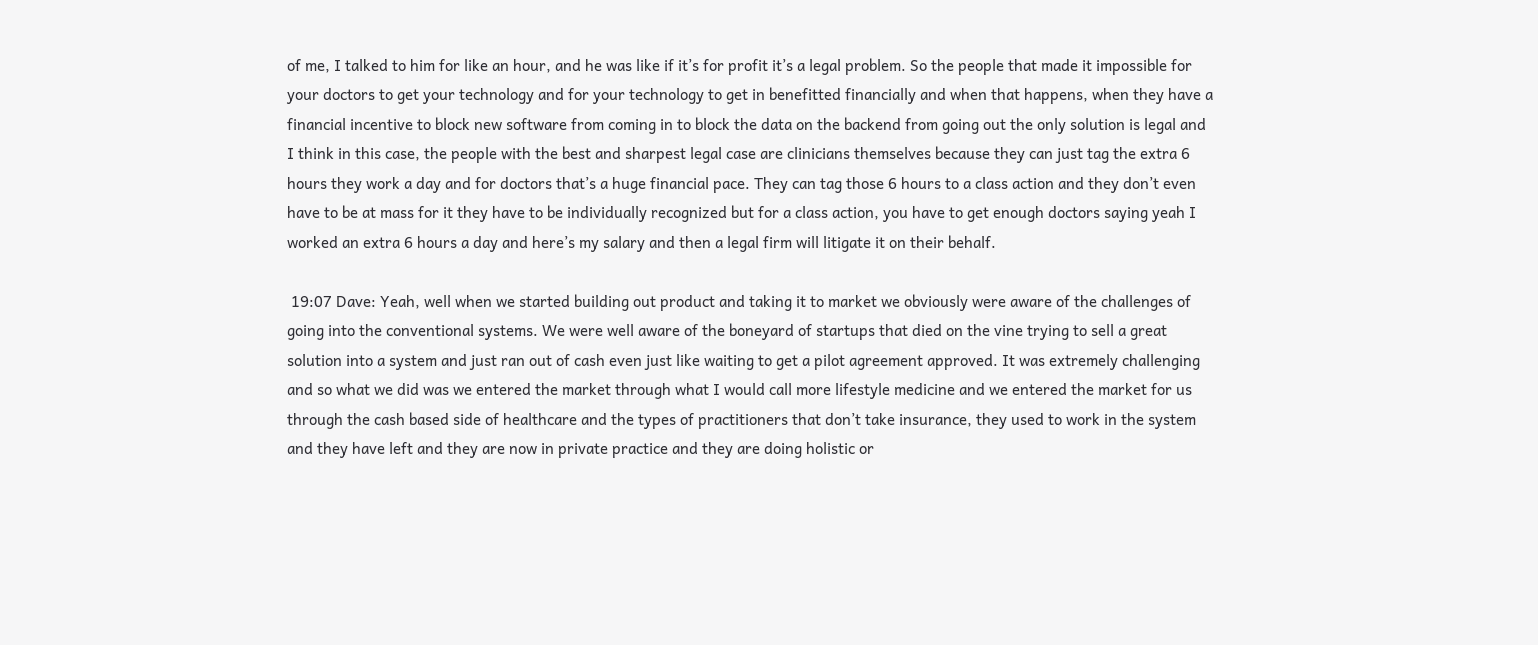of me, I talked to him for like an hour, and he was like if it’s for profit it’s a legal problem. So the people that made it impossible for your doctors to get your technology and for your technology to get in benefitted financially and when that happens, when they have a financial incentive to block new software from coming in to block the data on the backend from going out the only solution is legal and I think in this case, the people with the best and sharpest legal case are clinicians themselves because they can just tag the extra 6 hours they work a day and for doctors that’s a huge financial pace. They can tag those 6 hours to a class action and they don’t even have to be at mass for it they have to be individually recognized but for a class action, you have to get enough doctors saying yeah I worked an extra 6 hours a day and here’s my salary and then a legal firm will litigate it on their behalf.

 19:07 Dave: Yeah, well when we started building out product and taking it to market we obviously were aware of the challenges of going into the conventional systems. We were well aware of the boneyard of startups that died on the vine trying to sell a great solution into a system and just ran out of cash even just like waiting to get a pilot agreement approved. It was extremely challenging and so what we did was we entered the market through what I would call more lifestyle medicine and we entered the market for us through the cash based side of healthcare and the types of practitioners that don’t take insurance, they used to work in the system and they have left and they are now in private practice and they are doing holistic or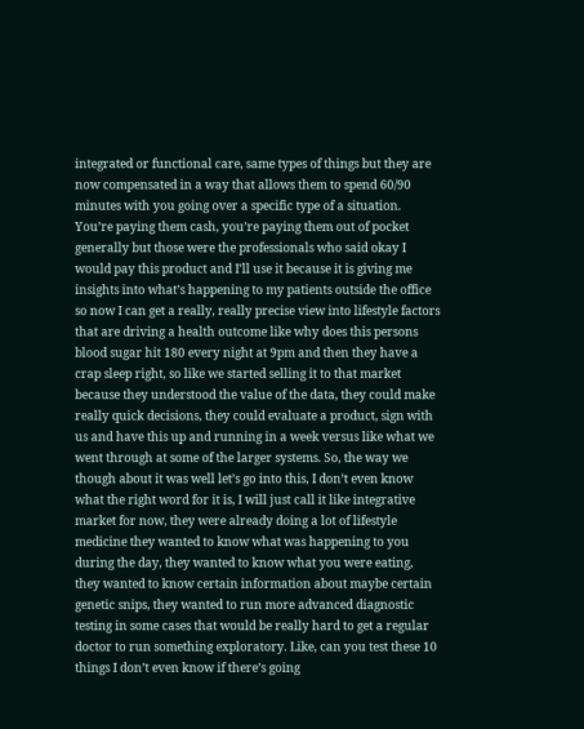integrated or functional care, same types of things but they are now compensated in a way that allows them to spend 60/90 minutes with you going over a specific type of a situation. You’re paying them cash, you’re paying them out of pocket generally but those were the professionals who said okay I would pay this product and I’ll use it because it is giving me insights into what’s happening to my patients outside the office so now I can get a really, really precise view into lifestyle factors that are driving a health outcome like why does this persons blood sugar hit 180 every night at 9pm and then they have a crap sleep right, so like we started selling it to that market because they understood the value of the data, they could make really quick decisions, they could evaluate a product, sign with us and have this up and running in a week versus like what we went through at some of the larger systems. So, the way we though about it was well let’s go into this, I don’t even know what the right word for it is, I will just call it like integrative market for now, they were already doing a lot of lifestyle medicine they wanted to know what was happening to you during the day, they wanted to know what you were eating, they wanted to know certain information about maybe certain genetic snips, they wanted to run more advanced diagnostic testing in some cases that would be really hard to get a regular doctor to run something exploratory. Like, can you test these 10 things I don’t even know if there’s going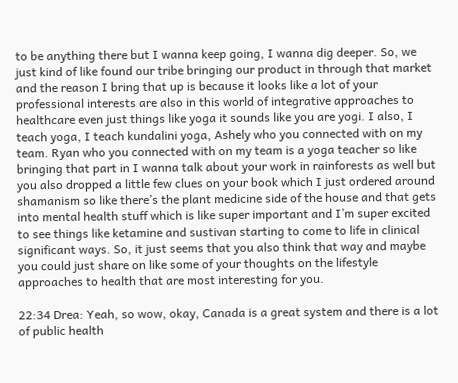to be anything there but I wanna keep going, I wanna dig deeper. So, we just kind of like found our tribe bringing our product in through that market and the reason I bring that up is because it looks like a lot of your professional interests are also in this world of integrative approaches to healthcare even just things like yoga it sounds like you are yogi. I also, I teach yoga, I teach kundalini yoga, Ashely who you connected with on my team. Ryan who you connected with on my team is a yoga teacher so like bringing that part in I wanna talk about your work in rainforests as well but you also dropped a little few clues on your book which I just ordered around shamanism so like there’s the plant medicine side of the house and that gets into mental health stuff which is like super important and I’m super excited to see things like ketamine and sustivan starting to come to life in clinical significant ways. So, it just seems that you also think that way and maybe you could just share on like some of your thoughts on the lifestyle approaches to health that are most interesting for you.

22:34 Drea: Yeah, so wow, okay, Canada is a great system and there is a lot of public health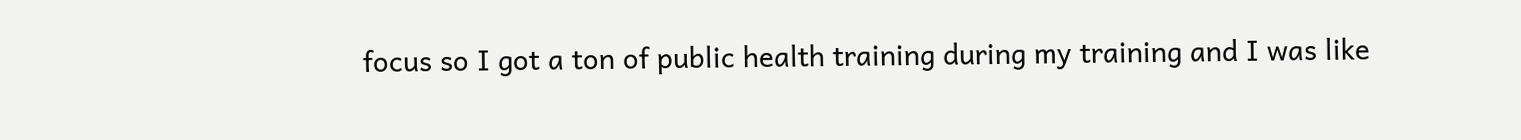focus so I got a ton of public health training during my training and I was like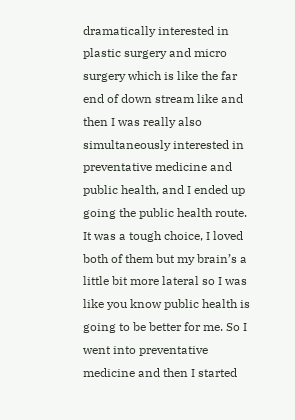dramatically interested in plastic surgery and micro surgery which is like the far end of down stream like and then I was really also simultaneously interested in preventative medicine and public health, and I ended up going the public health route. It was a tough choice, I loved both of them but my brain’s a little bit more lateral so I was like you know public health is going to be better for me. So I went into preventative medicine and then I started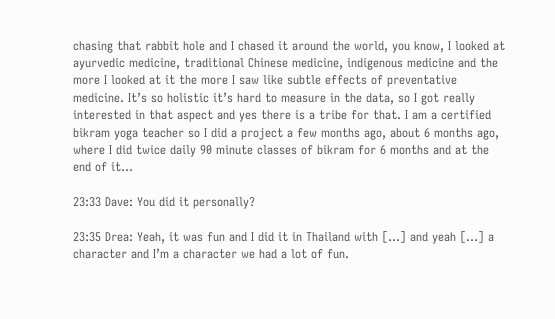chasing that rabbit hole and I chased it around the world, you know, I looked at ayurvedic medicine, traditional Chinese medicine, indigenous medicine and the more I looked at it the more I saw like subtle effects of preventative medicine. It’s so holistic it’s hard to measure in the data, so I got really interested in that aspect and yes there is a tribe for that. I am a certified bikram yoga teacher so I did a project a few months ago, about 6 months ago, where I did twice daily 90 minute classes of bikram for 6 months and at the end of it…

23:33 Dave: You did it personally?

23:35 Drea: Yeah, it was fun and I did it in Thailand with […] and yeah […] a character and I’m a character we had a lot of fun.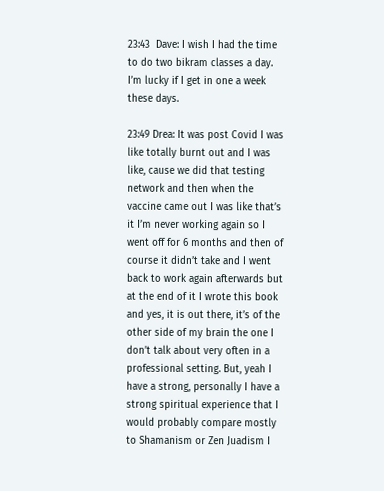23:43  Dave: I wish I had the time to do two bikram classes a day. I’m lucky if I get in one a week these days.

23:49 Drea: It was post Covid I was like totally burnt out and I was like, cause we did that testing network and then when the vaccine came out I was like that’s it I’m never working again so I went off for 6 months and then of course it didn’t take and I went back to work again afterwards but at the end of it I wrote this book and yes, it is out there, it’s of the other side of my brain the one I don’t talk about very often in a professional setting. But, yeah I have a strong, personally I have a strong spiritual experience that I would probably compare mostly to Shamanism or Zen Juadism I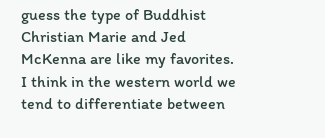guess the type of Buddhist Christian Marie and Jed McKenna are like my favorites.  I think in the western world we tend to differentiate between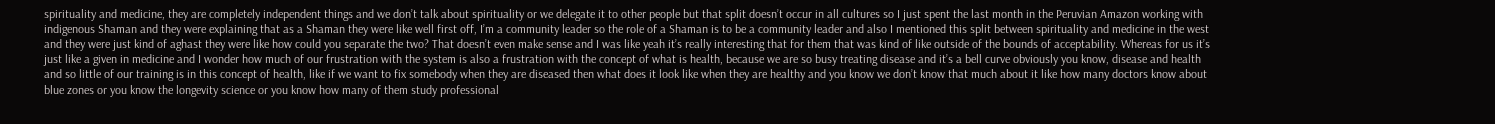spirituality and medicine, they are completely independent things and we don’t talk about spirituality or we delegate it to other people but that split doesn’t occur in all cultures so I just spent the last month in the Peruvian Amazon working with indigenous Shaman and they were explaining that as a Shaman they were like well first off, I’m a community leader so the role of a Shaman is to be a community leader and also I mentioned this split between spirituality and medicine in the west and they were just kind of aghast they were like how could you separate the two? That doesn’t even make sense and I was like yeah it’s really interesting that for them that was kind of like outside of the bounds of acceptability. Whereas for us it’s just like a given in medicine and I wonder how much of our frustration with the system is also a frustration with the concept of what is health, because we are so busy treating disease and it’s a bell curve obviously you know, disease and health and so little of our training is in this concept of health, like if we want to fix somebody when they are diseased then what does it look like when they are healthy and you know we don’t know that much about it like how many doctors know about blue zones or you know the longevity science or you know how many of them study professional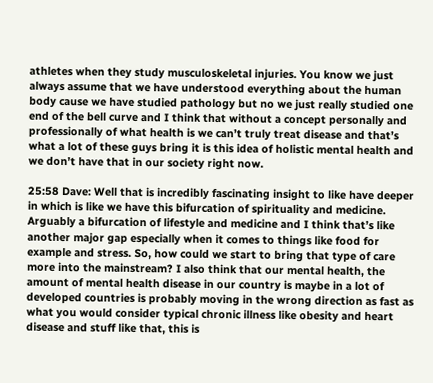athletes when they study musculoskeletal injuries. You know we just always assume that we have understood everything about the human body cause we have studied pathology but no we just really studied one end of the bell curve and I think that without a concept personally and professionally of what health is we can’t truly treat disease and that’s what a lot of these guys bring it is this idea of holistic mental health and we don’t have that in our society right now.

25:58 Dave: Well that is incredibly fascinating insight to like have deeper in which is like we have this bifurcation of spirituality and medicine. Arguably a bifurcation of lifestyle and medicine and I think that’s like another major gap especially when it comes to things like food for example and stress. So, how could we start to bring that type of care more into the mainstream? I also think that our mental health, the amount of mental health disease in our country is maybe in a lot of developed countries is probably moving in the wrong direction as fast as what you would consider typical chronic illness like obesity and heart disease and stuff like that, this is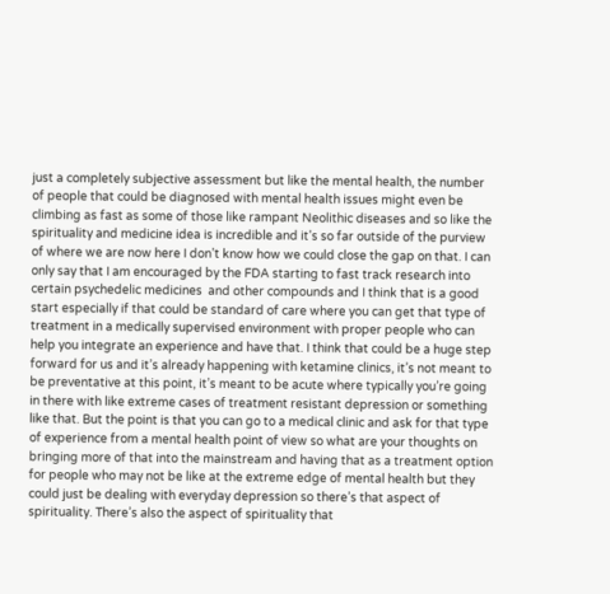just a completely subjective assessment but like the mental health, the number of people that could be diagnosed with mental health issues might even be climbing as fast as some of those like rampant Neolithic diseases and so like the spirituality and medicine idea is incredible and it’s so far outside of the purview of where we are now here I don’t know how we could close the gap on that. I can only say that I am encouraged by the FDA starting to fast track research into certain psychedelic medicines  and other compounds and I think that is a good start especially if that could be standard of care where you can get that type of treatment in a medically supervised environment with proper people who can help you integrate an experience and have that. I think that could be a huge step forward for us and it’s already happening with ketamine clinics, it’s not meant to be preventative at this point, it’s meant to be acute where typically you’re going in there with like extreme cases of treatment resistant depression or something like that. But the point is that you can go to a medical clinic and ask for that type of experience from a mental health point of view so what are your thoughts on bringing more of that into the mainstream and having that as a treatment option for people who may not be like at the extreme edge of mental health but they could just be dealing with everyday depression so there’s that aspect of spirituality. There’s also the aspect of spirituality that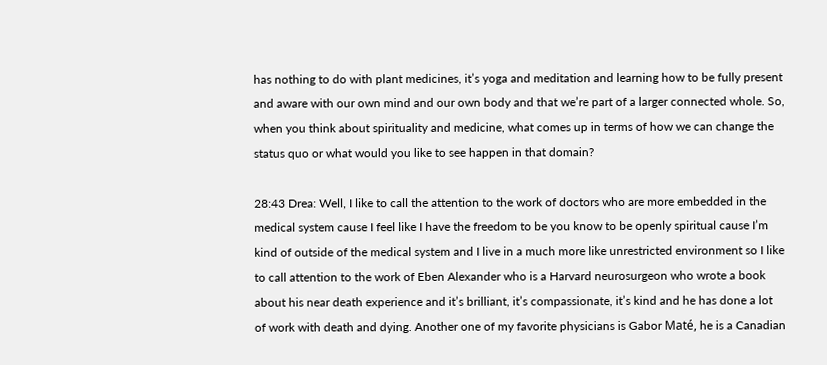has nothing to do with plant medicines, it’s yoga and meditation and learning how to be fully present and aware with our own mind and our own body and that we’re part of a larger connected whole. So, when you think about spirituality and medicine, what comes up in terms of how we can change the status quo or what would you like to see happen in that domain?

28:43 Drea: Well, I like to call the attention to the work of doctors who are more embedded in the medical system cause I feel like I have the freedom to be you know to be openly spiritual cause I’m kind of outside of the medical system and I live in a much more like unrestricted environment so I like to call attention to the work of Eben Alexander who is a Harvard neurosurgeon who wrote a book about his near death experience and it’s brilliant, it’s compassionate, it’s kind and he has done a lot of work with death and dying. Another one of my favorite physicians is Gabor Maté, he is a Canadian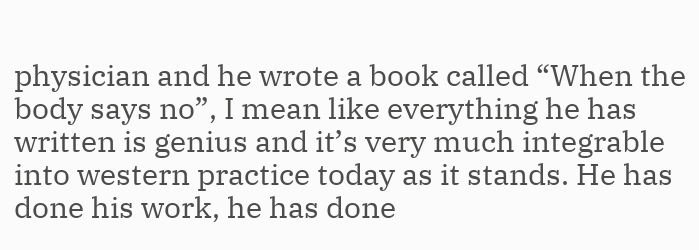physician and he wrote a book called “When the body says no”, I mean like everything he has written is genius and it’s very much integrable into western practice today as it stands. He has done his work, he has done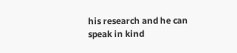his research and he can speak in kind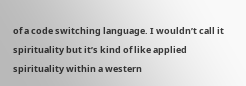of a code switching language. I wouldn’t call it spirituality but it’s kind of like applied spirituality within a western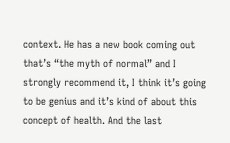context. He has a new book coming out that’s “the myth of normal” and I strongly recommend it, I think it’s going to be genius and it’s kind of about this concept of health. And the last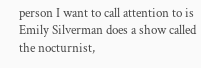person I want to call attention to is Emily Silverman does a show called the nocturnist,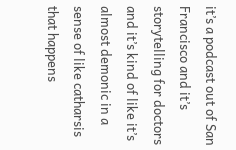it’s a podcast out of San Francisco and it’s storytelling for doctors and it’s kind of like it’s almost demonic in a sense of like catharsis that happens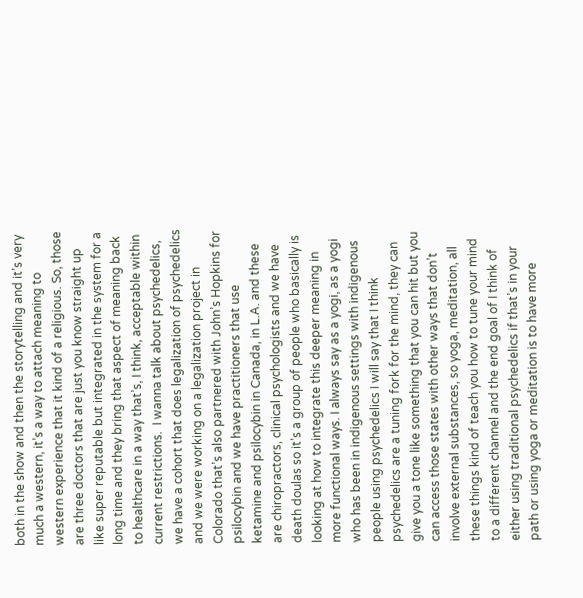both in the show and then the storytelling and it’s very much a western, it’s a way to attach meaning to western experience that it kind of a religious. So, those are three doctors that are just you know straight up like super reputable but integrated in the system for a long time and they bring that aspect of meaning back to healthcare in a way that’s, I think, acceptable within current restrictions.  I wanna talk about psychedelics, we have a cohort that does legalization of psychedelics and we were working on a legalization project in Colorado that’s also partnered with John’s Hopkins for psilocybin and we have practitioners that use ketamine and psilocybin in Canada, in L.A. and these are chiropractors, clinical psychologists and we have death doulas so it’s a group of people who basically is looking at how to integrate this deeper meaning in more functional ways. I always say as a yogi, as a yogi who has been in indigenous settings with indigenous people using psychedelics I will say that I think psychedelics are a tuning fork for the mind, they can give you a tone like something that you can hit but you can access those states with other ways that don’t involve external substances, so yoga, meditation, all these things kind of teach you how to tune your mind to a different channel and the end goal of I think of either using traditional psychedelics if that’s in your path or using yoga or meditation is to have more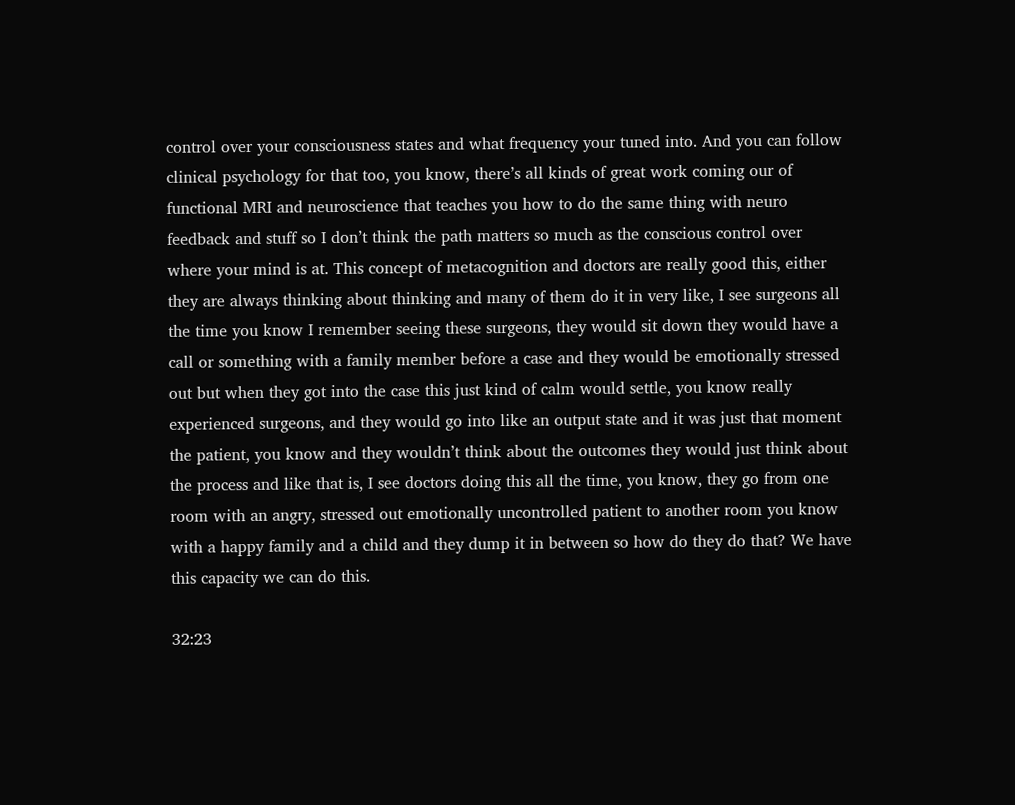control over your consciousness states and what frequency your tuned into. And you can follow clinical psychology for that too, you know, there’s all kinds of great work coming our of functional MRI and neuroscience that teaches you how to do the same thing with neuro feedback and stuff so I don’t think the path matters so much as the conscious control over where your mind is at. This concept of metacognition and doctors are really good this, either they are always thinking about thinking and many of them do it in very like, I see surgeons all the time you know I remember seeing these surgeons, they would sit down they would have a call or something with a family member before a case and they would be emotionally stressed out but when they got into the case this just kind of calm would settle, you know really experienced surgeons, and they would go into like an output state and it was just that moment the patient, you know and they wouldn’t think about the outcomes they would just think about the process and like that is, I see doctors doing this all the time, you know, they go from one room with an angry, stressed out emotionally uncontrolled patient to another room you know with a happy family and a child and they dump it in between so how do they do that? We have this capacity we can do this.

32:23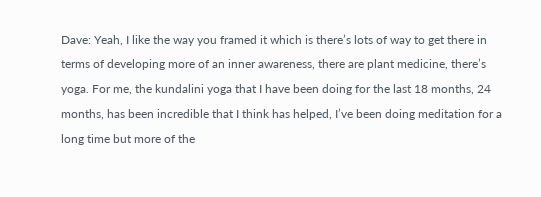Dave: Yeah, I like the way you framed it which is there’s lots of way to get there in terms of developing more of an inner awareness, there are plant medicine, there’s yoga. For me, the kundalini yoga that I have been doing for the last 18 months, 24 months, has been incredible that I think has helped, I’ve been doing meditation for a long time but more of the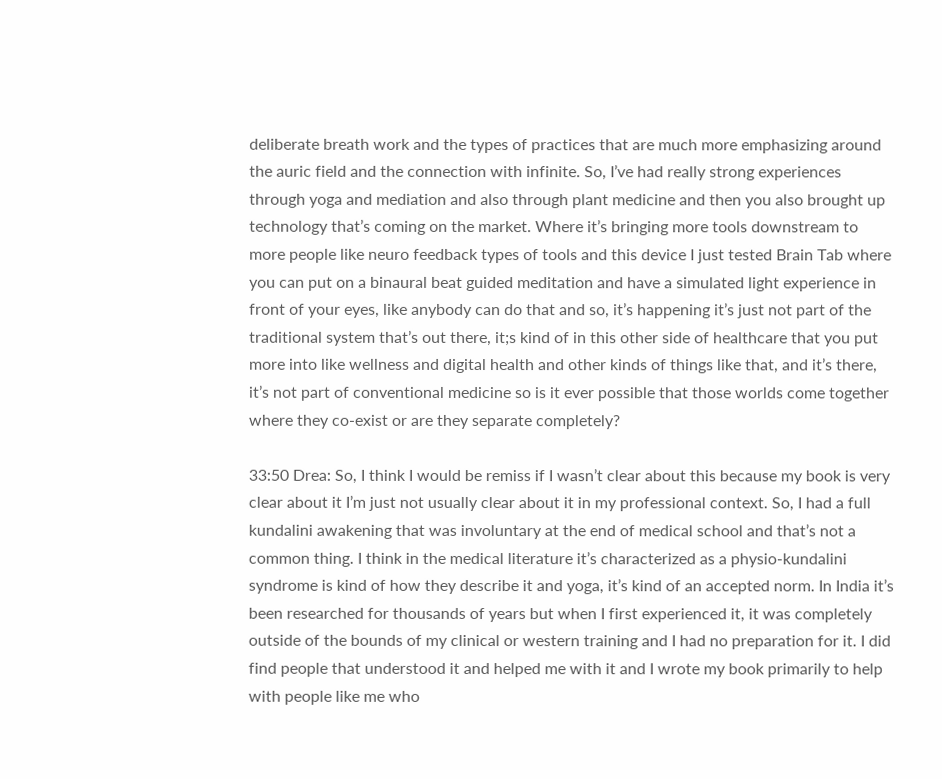deliberate breath work and the types of practices that are much more emphasizing around the auric field and the connection with infinite. So, I’ve had really strong experiences through yoga and mediation and also through plant medicine and then you also brought up technology that’s coming on the market. Where it’s bringing more tools downstream to more people like neuro feedback types of tools and this device I just tested Brain Tab where you can put on a binaural beat guided meditation and have a simulated light experience in front of your eyes, like anybody can do that and so, it’s happening it’s just not part of the traditional system that’s out there, it;s kind of in this other side of healthcare that you put more into like wellness and digital health and other kinds of things like that, and it’s there, it’s not part of conventional medicine so is it ever possible that those worlds come together where they co-exist or are they separate completely?

33:50 Drea: So, I think I would be remiss if I wasn’t clear about this because my book is very clear about it I’m just not usually clear about it in my professional context. So, I had a full kundalini awakening that was involuntary at the end of medical school and that’s not a common thing. I think in the medical literature it’s characterized as a physio-kundalini syndrome is kind of how they describe it and yoga, it’s kind of an accepted norm. In India it’s been researched for thousands of years but when I first experienced it, it was completely outside of the bounds of my clinical or western training and I had no preparation for it. I did find people that understood it and helped me with it and I wrote my book primarily to help with people like me who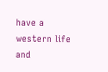have a western life and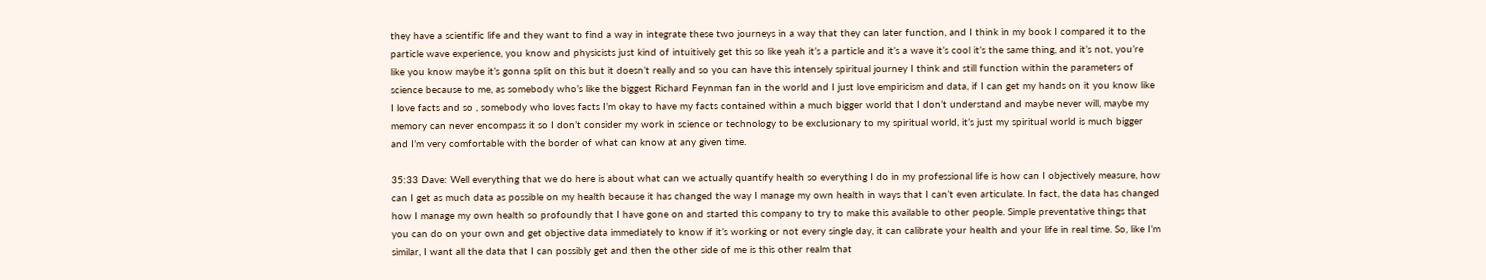they have a scientific life and they want to find a way in integrate these two journeys in a way that they can later function, and I think in my book I compared it to the particle wave experience, you know and physicists just kind of intuitively get this so like yeah it’s a particle and it’s a wave it’s cool it’s the same thing, and it’s not, you’re like you know maybe it’s gonna split on this but it doesn’t really and so you can have this intensely spiritual journey I think and still function within the parameters of science because to me, as somebody who’s like the biggest Richard Feynman fan in the world and I just love empiricism and data, if I can get my hands on it you know like I love facts and so , somebody who loves facts I’m okay to have my facts contained within a much bigger world that I don’t understand and maybe never will, maybe my memory can never encompass it so I don’t consider my work in science or technology to be exclusionary to my spiritual world, it’s just my spiritual world is much bigger and I’m very comfortable with the border of what can know at any given time.

35:33 Dave: Well everything that we do here is about what can we actually quantify health so everything I do in my professional life is how can I objectively measure, how can I get as much data as possible on my health because it has changed the way I manage my own health in ways that I can’t even articulate. In fact, the data has changed how I manage my own health so profoundly that I have gone on and started this company to try to make this available to other people. Simple preventative things that you can do on your own and get objective data immediately to know if it’s working or not every single day, it can calibrate your health and your life in real time. So, like I’m similar, I want all the data that I can possibly get and then the other side of me is this other realm that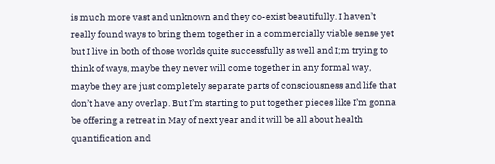is much more vast and unknown and they co-exist beautifully. I haven’t really found ways to bring them together in a commercially viable sense yet but I live in both of those worlds quite successfully as well and I;m trying to think of ways, maybe they never will come together in any formal way, maybe they are just completely separate parts of consciousness and life that don’t have any overlap. But I’m starting to put together pieces like I’m gonna be offering a retreat in May of next year and it will be all about health quantification and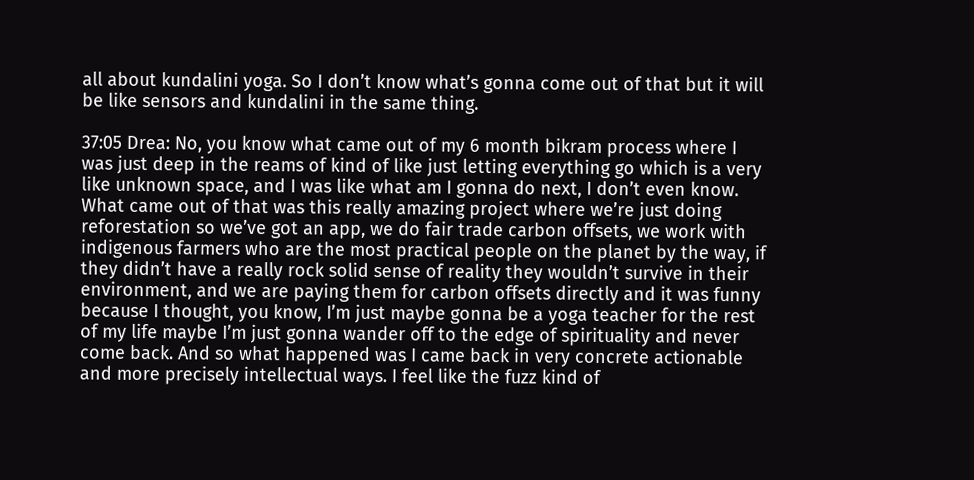all about kundalini yoga. So I don’t know what’s gonna come out of that but it will be like sensors and kundalini in the same thing.

37:05 Drea: No, you know what came out of my 6 month bikram process where I was just deep in the reams of kind of like just letting everything go which is a very like unknown space, and I was like what am I gonna do next, I don’t even know. What came out of that was this really amazing project where we’re just doing reforestation so we’ve got an app, we do fair trade carbon offsets, we work with indigenous farmers who are the most practical people on the planet by the way, if they didn’t have a really rock solid sense of reality they wouldn’t survive in their environment, and we are paying them for carbon offsets directly and it was funny because I thought, you know, I’m just maybe gonna be a yoga teacher for the rest of my life maybe I’m just gonna wander off to the edge of spirituality and never come back. And so what happened was I came back in very concrete actionable and more precisely intellectual ways. I feel like the fuzz kind of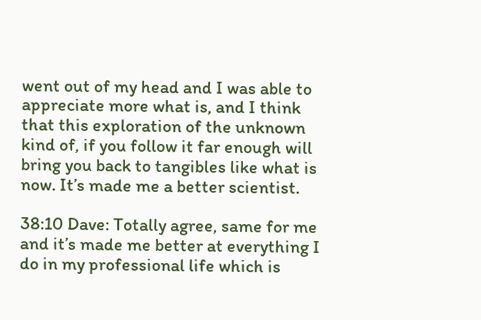went out of my head and I was able to appreciate more what is, and I think that this exploration of the unknown kind of, if you follow it far enough will bring you back to tangibles like what is now. It’s made me a better scientist.

38:10 Dave: Totally agree, same for me and it’s made me better at everything I do in my professional life which is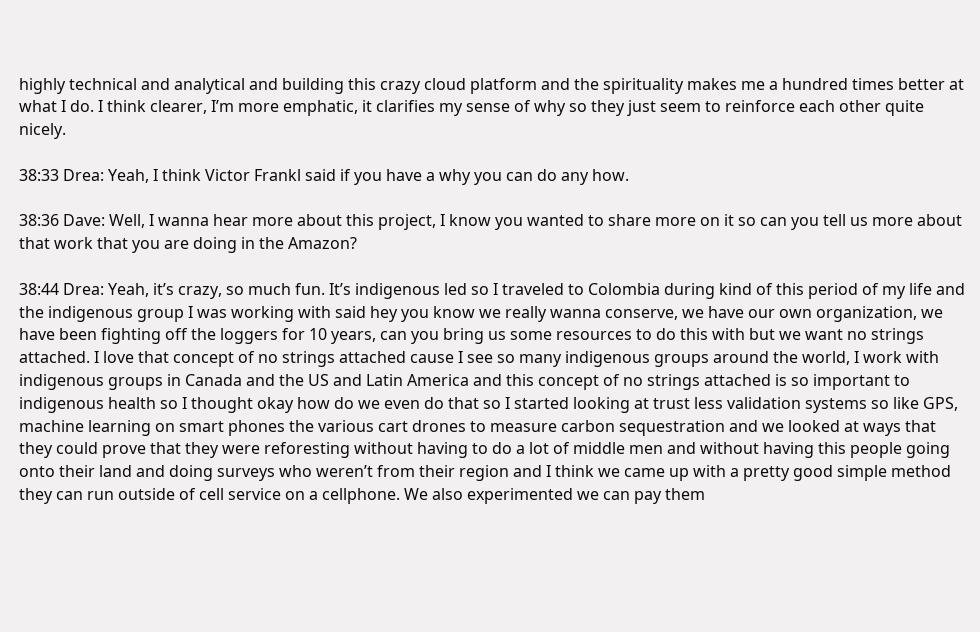highly technical and analytical and building this crazy cloud platform and the spirituality makes me a hundred times better at what I do. I think clearer, I’m more emphatic, it clarifies my sense of why so they just seem to reinforce each other quite nicely.

38:33 Drea: Yeah, I think Victor Frankl said if you have a why you can do any how.

38:36 Dave: Well, I wanna hear more about this project, I know you wanted to share more on it so can you tell us more about that work that you are doing in the Amazon?

38:44 Drea: Yeah, it’s crazy, so much fun. It’s indigenous led so I traveled to Colombia during kind of this period of my life and the indigenous group I was working with said hey you know we really wanna conserve, we have our own organization, we have been fighting off the loggers for 10 years, can you bring us some resources to do this with but we want no strings attached. I love that concept of no strings attached cause I see so many indigenous groups around the world, I work with indigenous groups in Canada and the US and Latin America and this concept of no strings attached is so important to indigenous health so I thought okay how do we even do that so I started looking at trust less validation systems so like GPS, machine learning on smart phones the various cart drones to measure carbon sequestration and we looked at ways that they could prove that they were reforesting without having to do a lot of middle men and without having this people going onto their land and doing surveys who weren’t from their region and I think we came up with a pretty good simple method they can run outside of cell service on a cellphone. We also experimented we can pay them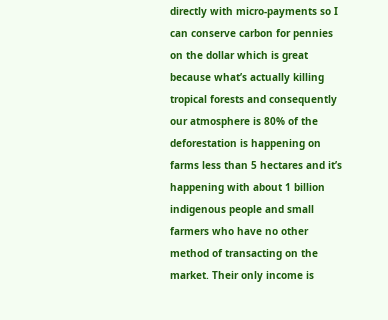directly with micro-payments so I can conserve carbon for pennies on the dollar which is great because what’s actually killing tropical forests and consequently our atmosphere is 80% of the deforestation is happening on farms less than 5 hectares and it’s happening with about 1 billion indigenous people and small farmers who have no other method of transacting on the market. Their only income is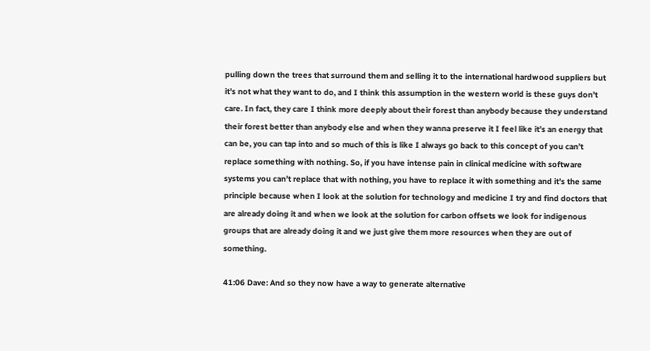pulling down the trees that surround them and selling it to the international hardwood suppliers but it’s not what they want to do, and I think this assumption in the western world is these guys don’t care. In fact, they care I think more deeply about their forest than anybody because they understand their forest better than anybody else and when they wanna preserve it I feel like it’s an energy that can be, you can tap into and so much of this is like I always go back to this concept of you can’t replace something with nothing. So, if you have intense pain in clinical medicine with software systems you can’t replace that with nothing, you have to replace it with something and it’s the same principle because when I look at the solution for technology and medicine I try and find doctors that are already doing it and when we look at the solution for carbon offsets we look for indigenous groups that are already doing it and we just give them more resources when they are out of something.

41:06 Dave: And so they now have a way to generate alternative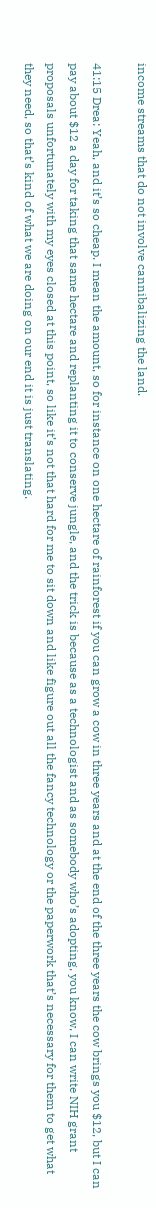income streams that do not involve cannibalizing the land.

41:15 Drea: Yeah, and it’s so cheap. I mean the amount, so for instance on one hectare of rainforest if you can grow a cow in three years and at the end of the three years the cow brings you $12, but I can pay about $12 a day for taking that same hectare and replanting it to conserve jungle, and the trick is because as a technologist and as somebody who’s adopting, you know, I can write NIH grant proposals unfortunately with my eyes closed at this point, so like it’s not that hard for me to sit down and like figure out all the fancy technology or the paperwork that’s necessary for them to get what they need, so that’s kind of what we are doing on our end it is just translating.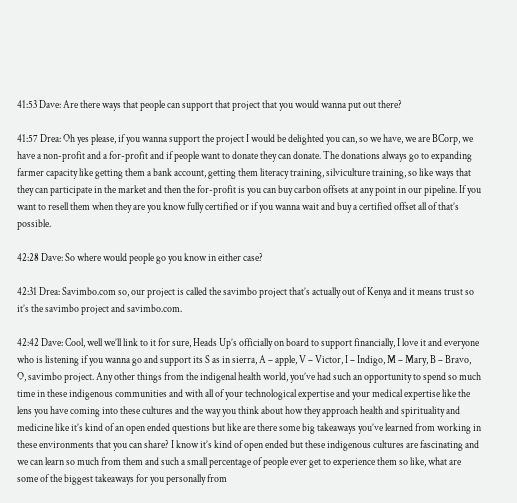41:53 Dave: Are there ways that people can support that project that you would wanna put out there?

41:57 Drea: Oh yes please, if you wanna support the project I would be delighted you can, so we have, we are BCorp, we have a non-profit and a for-profit and if people want to donate they can donate. The donations always go to expanding farmer capacity like getting them a bank account, getting them literacy training, silviculture training, so like ways that they can participate in the market and then the for-profit is you can buy carbon offsets at any point in our pipeline. If you want to resell them when they are you know fully certified or if you wanna wait and buy a certified offset all of that’s possible.

42:28 Dave: So where would people go you know in either case?

42:31 Drea: Savimbo.com so, our project is called the savimbo project that’s actually out of Kenya and it means trust so it’s the savimbo project and savimbo.com.

42:42 Dave: Cool, well we’ll link to it for sure, Heads Up’s officially on board to support financially, I love it and everyone who is listening if you wanna go and support its S as in sierra, A – apple, V – Victor, I – Indigo, M – Mary, B – Bravo, O, savimbo project. Any other things from the indigenal health world, you’ve had such an opportunity to spend so much time in these indigenous communities and with all of your technological expertise and your medical expertise like the lens you have coming into these cultures and the way you think about how they approach health and spirituality and medicine like it’s kind of an open ended questions but like are there some big takeaways you’ve learned from working in these environments that you can share? I know it’s kind of open ended but these indigenous cultures are fascinating and we can learn so much from them and such a small percentage of people ever get to experience them so like, what are some of the biggest takeaways for you personally from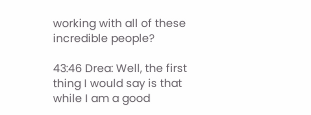working with all of these incredible people?

43:46 Drea: Well, the first thing I would say is that while I am a good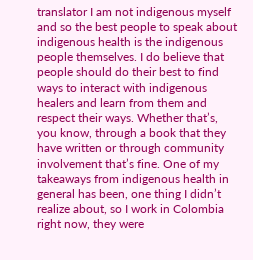translator I am not indigenous myself and so the best people to speak about indigenous health is the indigenous people themselves. I do believe that people should do their best to find ways to interact with indigenous healers and learn from them and respect their ways. Whether that’s, you know, through a book that they have written or through community involvement that’s fine. One of my takeaways from indigenous health in general has been, one thing I didn’t realize about, so I work in Colombia right now, they were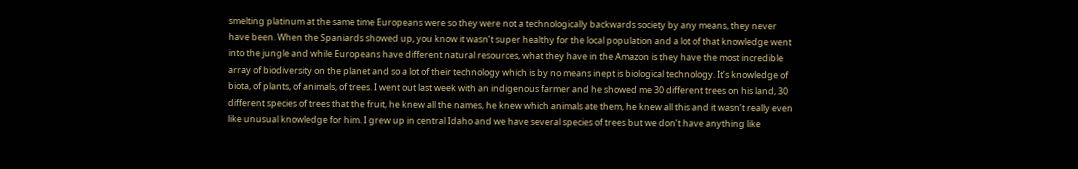smelting platinum at the same time Europeans were so they were not a technologically backwards society by any means, they never have been. When the Spaniards showed up, you know it wasn’t super healthy for the local population and a lot of that knowledge went into the jungle and while Europeans have different natural resources, what they have in the Amazon is they have the most incredible array of biodiversity on the planet and so a lot of their technology which is by no means inept is biological technology. It’s knowledge of biota, of plants, of animals, of trees. I went out last week with an indigenous farmer and he showed me 30 different trees on his land, 30 different species of trees that the fruit, he knew all the names, he knew which animals ate them, he knew all this and it wasn’t really even like unusual knowledge for him. I grew up in central Idaho and we have several species of trees but we don’t have anything like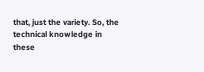that, just the variety. So, the technical knowledge in these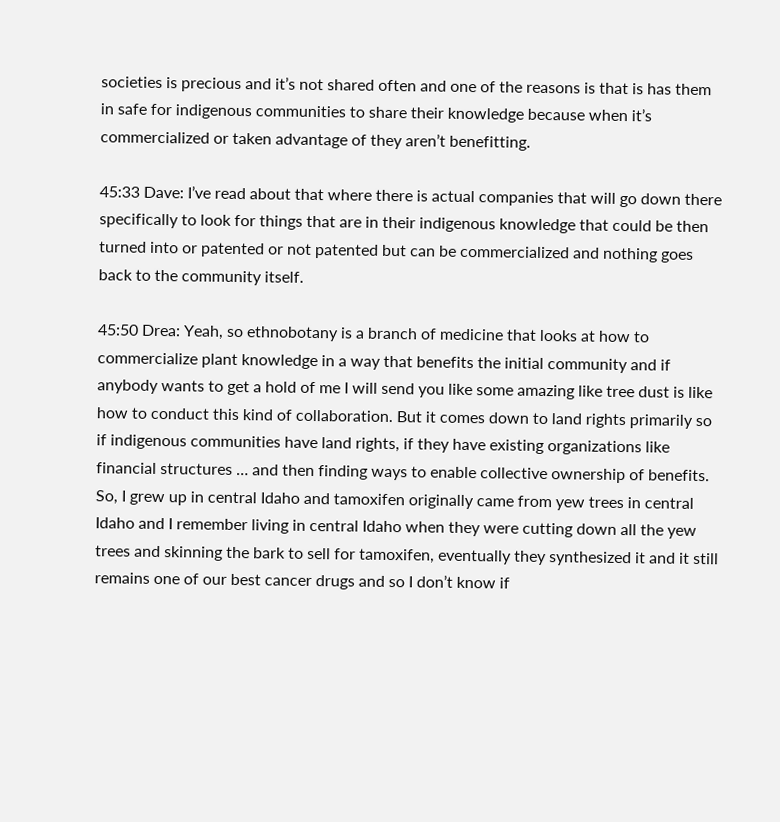societies is precious and it’s not shared often and one of the reasons is that is has them in safe for indigenous communities to share their knowledge because when it’s commercialized or taken advantage of they aren’t benefitting.

45:33 Dave: I’ve read about that where there is actual companies that will go down there specifically to look for things that are in their indigenous knowledge that could be then turned into or patented or not patented but can be commercialized and nothing goes back to the community itself.

45:50 Drea: Yeah, so ethnobotany is a branch of medicine that looks at how to commercialize plant knowledge in a way that benefits the initial community and if anybody wants to get a hold of me I will send you like some amazing like tree dust is like how to conduct this kind of collaboration. But it comes down to land rights primarily so if indigenous communities have land rights, if they have existing organizations like financial structures … and then finding ways to enable collective ownership of benefits. So, I grew up in central Idaho and tamoxifen originally came from yew trees in central Idaho and I remember living in central Idaho when they were cutting down all the yew trees and skinning the bark to sell for tamoxifen, eventually they synthesized it and it still remains one of our best cancer drugs and so I don’t know if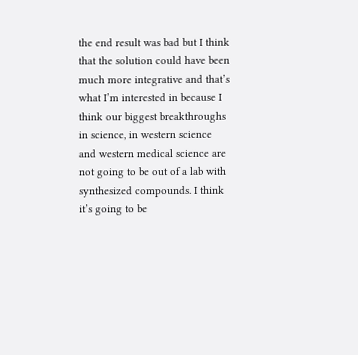the end result was bad but I think that the solution could have been much more integrative and that’s what I’m interested in because I think our biggest breakthroughs in science, in western science and western medical science are not going to be out of a lab with synthesized compounds. I think it’s going to be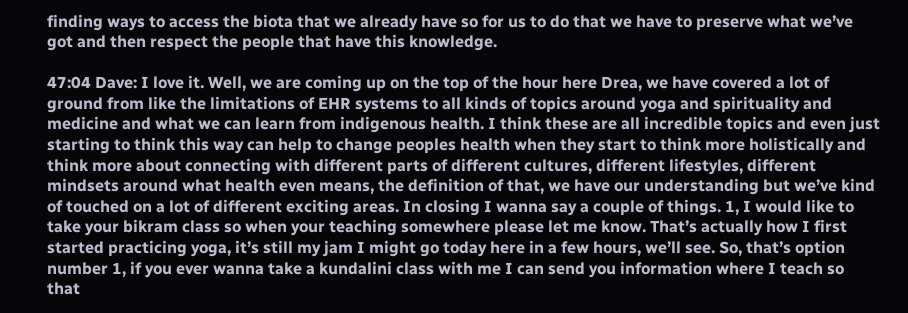finding ways to access the biota that we already have so for us to do that we have to preserve what we’ve got and then respect the people that have this knowledge.

47:04 Dave: I love it. Well, we are coming up on the top of the hour here Drea, we have covered a lot of ground from like the limitations of EHR systems to all kinds of topics around yoga and spirituality and medicine and what we can learn from indigenous health. I think these are all incredible topics and even just starting to think this way can help to change peoples health when they start to think more holistically and think more about connecting with different parts of different cultures, different lifestyles, different mindsets around what health even means, the definition of that, we have our understanding but we’ve kind of touched on a lot of different exciting areas. In closing I wanna say a couple of things. 1, I would like to take your bikram class so when your teaching somewhere please let me know. That’s actually how I first started practicing yoga, it’s still my jam I might go today here in a few hours, we’ll see. So, that’s option number 1, if you ever wanna take a kundalini class with me I can send you information where I teach so that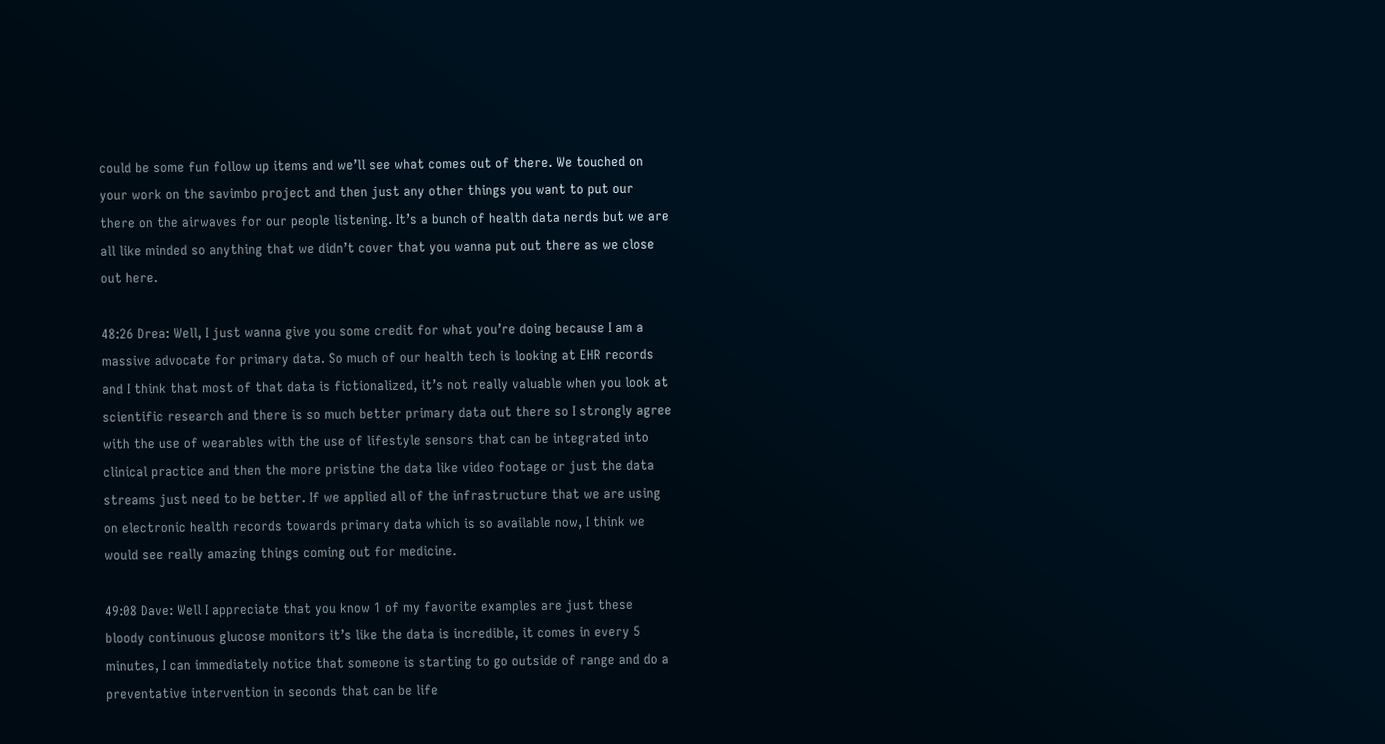could be some fun follow up items and we’ll see what comes out of there. We touched on your work on the savimbo project and then just any other things you want to put our there on the airwaves for our people listening. It’s a bunch of health data nerds but we are all like minded so anything that we didn’t cover that you wanna put out there as we close out here.

48:26 Drea: Well, I just wanna give you some credit for what you’re doing because I am a massive advocate for primary data. So much of our health tech is looking at EHR records and I think that most of that data is fictionalized, it’s not really valuable when you look at scientific research and there is so much better primary data out there so I strongly agree with the use of wearables with the use of lifestyle sensors that can be integrated into clinical practice and then the more pristine the data like video footage or just the data streams just need to be better. If we applied all of the infrastructure that we are using on electronic health records towards primary data which is so available now, I think we would see really amazing things coming out for medicine.

49:08 Dave: Well I appreciate that you know 1 of my favorite examples are just these bloody continuous glucose monitors it’s like the data is incredible, it comes in every 5 minutes, I can immediately notice that someone is starting to go outside of range and do a preventative intervention in seconds that can be life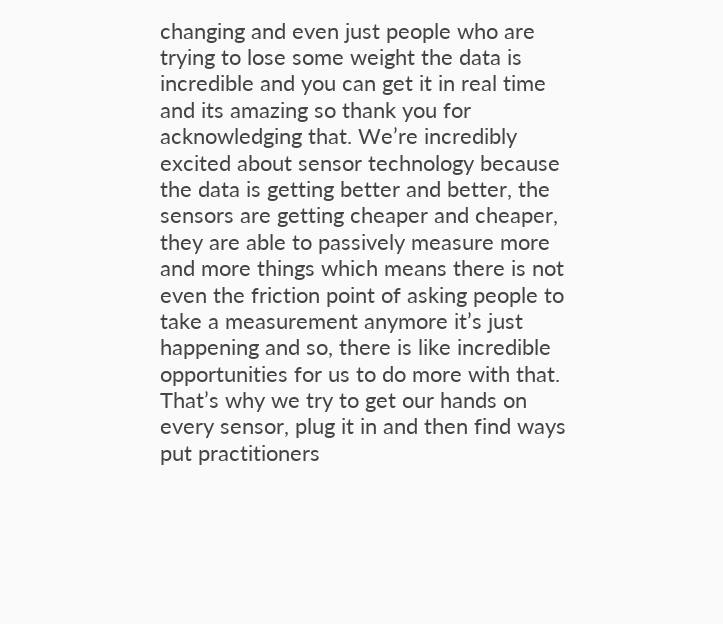changing and even just people who are trying to lose some weight the data is incredible and you can get it in real time and its amazing so thank you for acknowledging that. We’re incredibly excited about sensor technology because the data is getting better and better, the sensors are getting cheaper and cheaper, they are able to passively measure more and more things which means there is not even the friction point of asking people to take a measurement anymore it’s just happening and so, there is like incredible opportunities for us to do more with that. That’s why we try to get our hands on every sensor, plug it in and then find ways put practitioners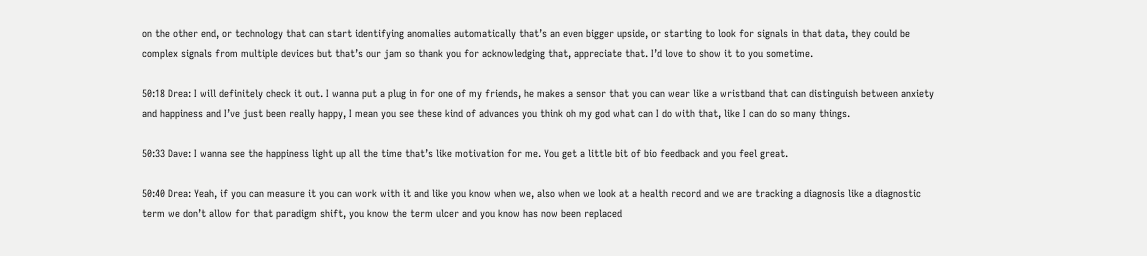on the other end, or technology that can start identifying anomalies automatically that’s an even bigger upside, or starting to look for signals in that data, they could be complex signals from multiple devices but that’s our jam so thank you for acknowledging that, appreciate that. I’d love to show it to you sometime.

50:18 Drea: I will definitely check it out. I wanna put a plug in for one of my friends, he makes a sensor that you can wear like a wristband that can distinguish between anxiety and happiness and I’ve just been really happy, I mean you see these kind of advances you think oh my god what can I do with that, like I can do so many things.

50:33 Dave: I wanna see the happiness light up all the time that’s like motivation for me. You get a little bit of bio feedback and you feel great.

50:40 Drea: Yeah, if you can measure it you can work with it and like you know when we, also when we look at a health record and we are tracking a diagnosis like a diagnostic term we don’t allow for that paradigm shift, you know the term ulcer and you know has now been replaced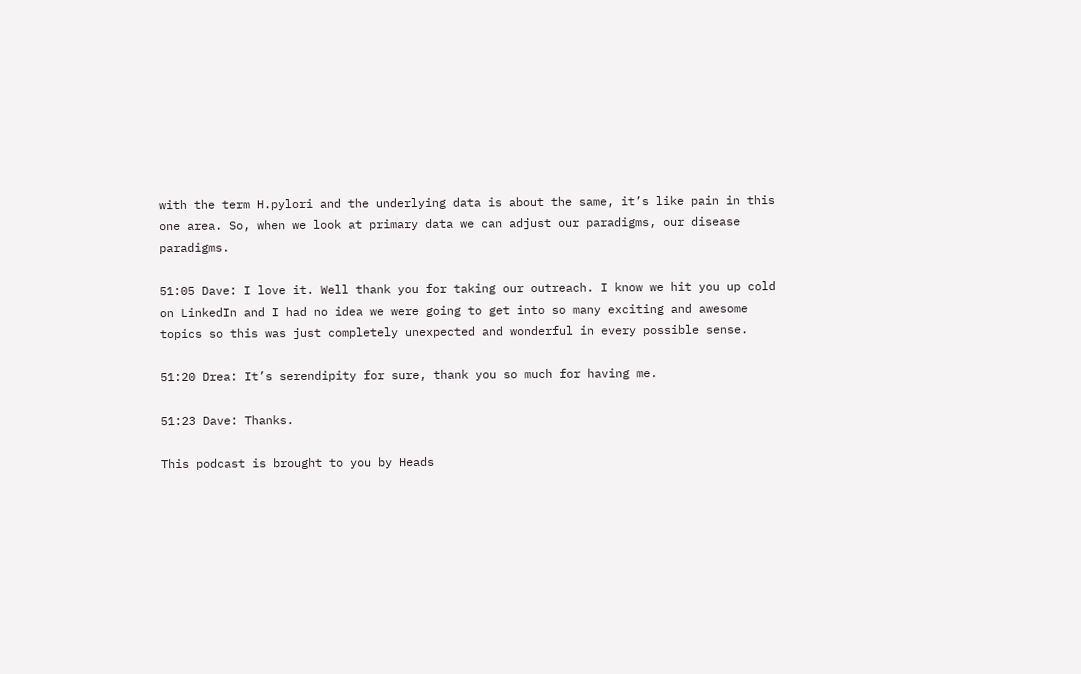with the term H.pylori and the underlying data is about the same, it’s like pain in this one area. So, when we look at primary data we can adjust our paradigms, our disease paradigms.

51:05 Dave: I love it. Well thank you for taking our outreach. I know we hit you up cold on LinkedIn and I had no idea we were going to get into so many exciting and awesome topics so this was just completely unexpected and wonderful in every possible sense.

51:20 Drea: It’s serendipity for sure, thank you so much for having me.

51:23 Dave: Thanks.

This podcast is brought to you by Heads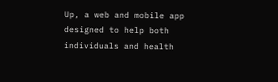Up, a web and mobile app designed to help both individuals and health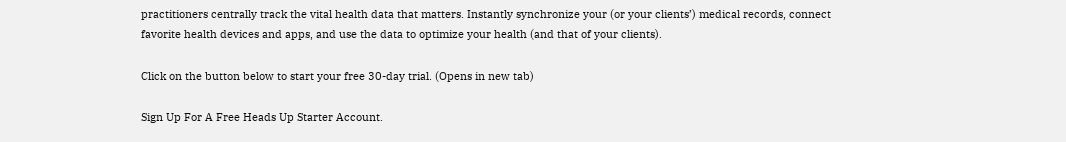practitioners centrally track the vital health data that matters. Instantly synchronize your (or your clients’) medical records, connect favorite health devices and apps, and use the data to optimize your health (and that of your clients).

Click on the button below to start your free 30-day trial. (Opens in new tab)

Sign Up For A Free Heads Up Starter Account.